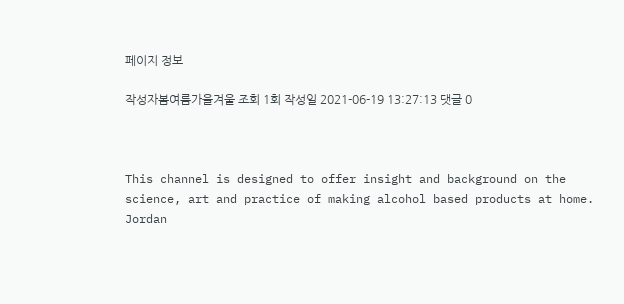페이지 정보

작성자봄여름가을겨울 조회 1회 작성일 2021-06-19 13:27:13 댓글 0



This channel is designed to offer insight and background on the science, art and practice of making alcohol based products at home.
Jordan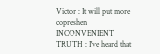Victor : It will put more copreshen
INCONVENIENT TRUTH : I've heard that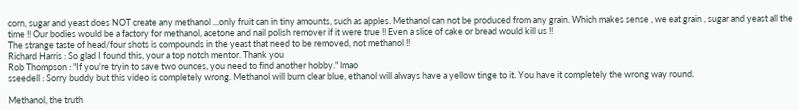corn, sugar and yeast does NOT create any methanol ...only fruit can in tiny amounts, such as apples. Methanol can not be produced from any grain. Which makes sense , we eat grain , sugar and yeast all the time !! Our bodies would be a factory for methanol, acetone and nail polish remover if it were true !! Even a slice of cake or bread would kill us !!
The strange taste of head/four shots is compounds in the yeast that need to be removed, not methanol !!
Richard Harris : So glad I found this, your a top notch mentor. Thank you
Rob Thompson : "If you're tryin to save two ounces, you need to find another hobby." lmao
sseedell : Sorry buddy but this video is completely wrong. Methanol will burn clear blue, ethanol will always have a yellow tinge to it. You have it completely the wrong way round.

Methanol, the truth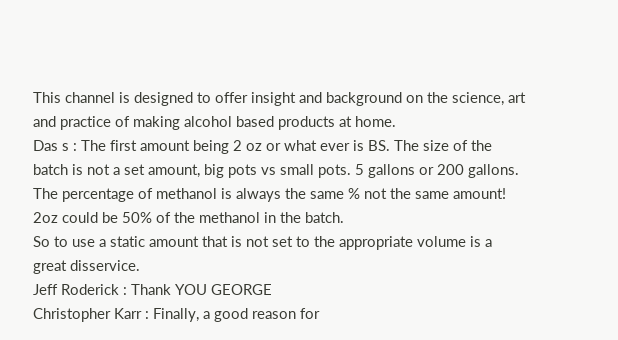This channel is designed to offer insight and background on the science, art and practice of making alcohol based products at home.
Das s : The first amount being 2 oz or what ever is BS. The size of the batch is not a set amount, big pots vs small pots. 5 gallons or 200 gallons.
The percentage of methanol is always the same % not the same amount!
2oz could be 50% of the methanol in the batch.
So to use a static amount that is not set to the appropriate volume is a great disservice.
Jeff Roderick : Thank YOU GEORGE
Christopher Karr : Finally, a good reason for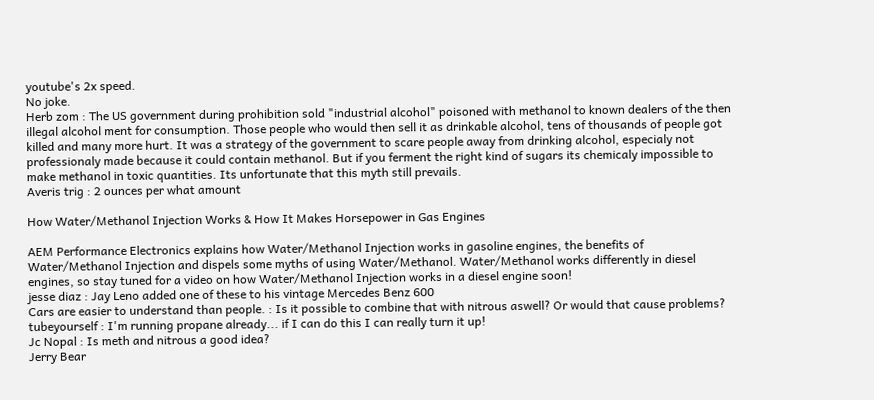youtube's 2x speed.
No joke.
Herb zom : The US government during prohibition sold "industrial alcohol" poisoned with methanol to known dealers of the then illegal alcohol ment for consumption. Those people who would then sell it as drinkable alcohol, tens of thousands of people got killed and many more hurt. It was a strategy of the government to scare people away from drinking alcohol, especialy not professionaly made because it could contain methanol. But if you ferment the right kind of sugars its chemicaly impossible to make methanol in toxic quantities. Its unfortunate that this myth still prevails.
Averis trig : 2 ounces per what amount

How Water/Methanol Injection Works & How It Makes Horsepower in Gas Engines

AEM Performance Electronics explains how Water/Methanol Injection works in gasoline engines, the benefits of Water/Methanol Injection and dispels some myths of using Water/Methanol. Water/Methanol works differently in diesel engines, so stay tuned for a video on how Water/Methanol Injection works in a diesel engine soon!
jesse diaz : Jay Leno added one of these to his vintage Mercedes Benz 600
Cars are easier to understand than people. : Is it possible to combine that with nitrous aswell? Or would that cause problems?
tubeyourself : I'm running propane already... if I can do this I can really turn it up!
Jc Nopal : Is meth and nitrous a good idea?
Jerry Bear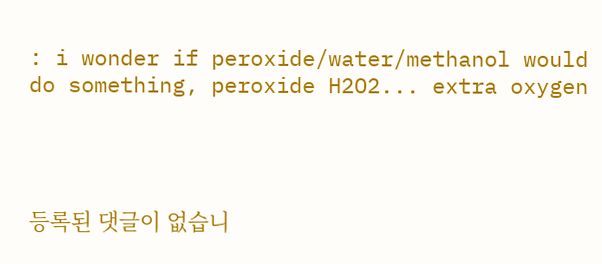: i wonder if peroxide/water/methanol would do something, peroxide H2O2... extra oxygen




등록된 댓글이 없습니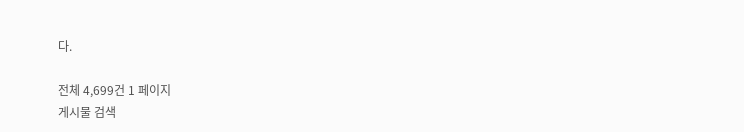다.

전체 4,699건 1 페이지
게시물 검색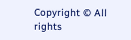Copyright © All rights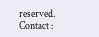reserved.  Contact :